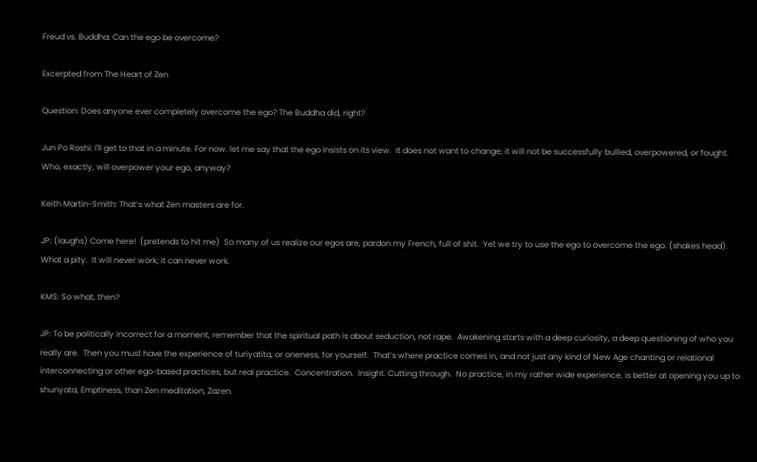Freud vs. Buddha: Can the ego be overcome?

Excerpted from The Heart of Zen

Question: Does anyone ever completely overcome the ego? The Buddha did, right?

Jun Po Roshi: I'll get to that in a minute. For now. let me say that the ego insists on its view.  It does not want to change; it will not be successfully bullied, overpowered, or fought.  Who, exactly, will overpower your ego, anyway?

Keith Martin-Smith: That’s what Zen masters are for.

JP: (laughs) Come here!  (pretends to hit me)  So many of us realize our egos are, pardon my French, full of shit.  Yet we try to use the ego to overcome the ego. (shakes head).  What a pity.  It will never work; it can never work.

KMS: So what, then?

JP: To be politically incorrect for a moment, remember that the spiritual path is about seduction, not rape.  Awakening starts with a deep curiosity, a deep questioning of who you really are.  Then you must have the experience of turiyatita, or oneness, for yourself.  That’s where practice comes in, and not just any kind of New Age chanting or relational interconnecting or other ego-based practices, but real practice.  Concentration.  Insight. Cutting through.  No practice, in my rather wide experience, is better at opening you up to shunyata, Emptiness, than Zen meditation, Zazen.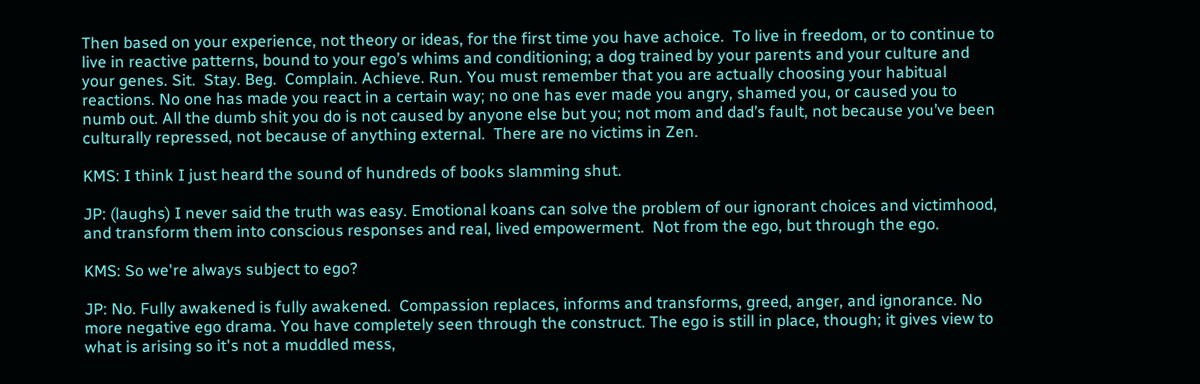Then based on your experience, not theory or ideas, for the first time you have achoice.  To live in freedom, or to continue to live in reactive patterns, bound to your ego’s whims and conditioning; a dog trained by your parents and your culture and your genes. Sit.  Stay. Beg.  Complain. Achieve. Run. You must remember that you are actually choosing your habitual reactions. No one has made you react in a certain way; no one has ever made you angry, shamed you, or caused you to numb out. All the dumb shit you do is not caused by anyone else but you; not mom and dad’s fault, not because you’ve been culturally repressed, not because of anything external.  There are no victims in Zen.

KMS: I think I just heard the sound of hundreds of books slamming shut.

JP: (laughs) I never said the truth was easy. Emotional koans can solve the problem of our ignorant choices and victimhood, and transform them into conscious responses and real, lived empowerment.  Not from the ego, but through the ego.

KMS: So we're always subject to ego?

JP: No. Fully awakened is fully awakened.  Compassion replaces, informs and transforms, greed, anger, and ignorance. No more negative ego drama. You have completely seen through the construct. The ego is still in place, though; it gives view to what is arising so it's not a muddled mess,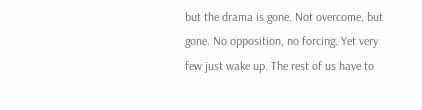but the drama is gone. Not overcome, but gone. No opposition, no forcing. Yet very few just wake up. The rest of us have to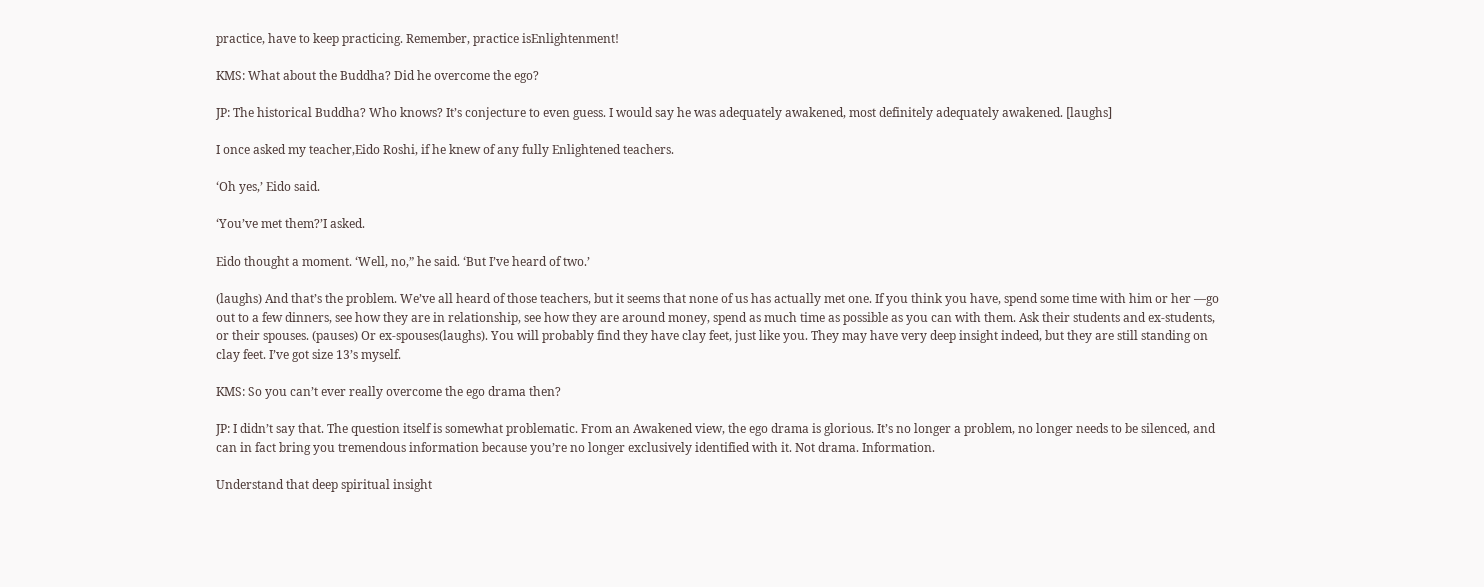practice, have to keep practicing. Remember, practice isEnlightenment!

KMS: What about the Buddha? Did he overcome the ego?

JP: The historical Buddha? Who knows? It’s conjecture to even guess. I would say he was adequately awakened, most definitely adequately awakened. [laughs]

I once asked my teacher,Eido Roshi, if he knew of any fully Enlightened teachers.

‘Oh yes,’ Eido said.

‘You’ve met them?’I asked.

Eido thought a moment. ‘Well, no,” he said. ‘But I’ve heard of two.’

(laughs) And that’s the problem. We’ve all heard of those teachers, but it seems that none of us has actually met one. If you think you have, spend some time with him or her —go out to a few dinners, see how they are in relationship, see how they are around money, spend as much time as possible as you can with them. Ask their students and ex-students, or their spouses. (pauses) Or ex-spouses(laughs). You will probably find they have clay feet, just like you. They may have very deep insight indeed, but they are still standing on clay feet. I’ve got size 13’s myself.

KMS: So you can’t ever really overcome the ego drama then?

JP: I didn’t say that. The question itself is somewhat problematic. From an Awakened view, the ego drama is glorious. It’s no longer a problem, no longer needs to be silenced, and can in fact bring you tremendous information because you’re no longer exclusively identified with it. Not drama. Information.

Understand that deep spiritual insight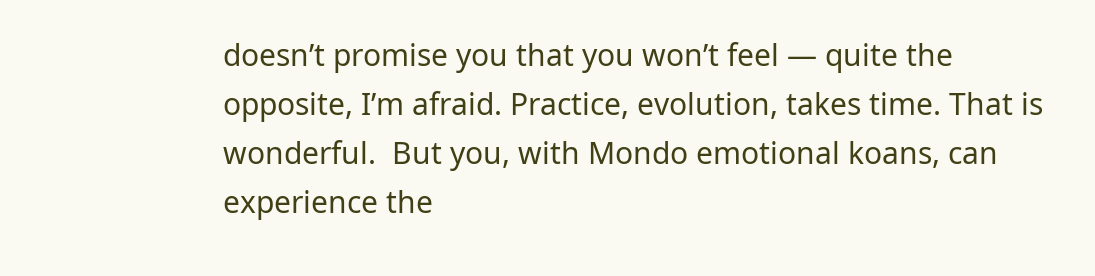doesn’t promise you that you won’t feel — quite the opposite, I’m afraid. Practice, evolution, takes time. That is wonderful.  But you, with Mondo emotional koans, can experience the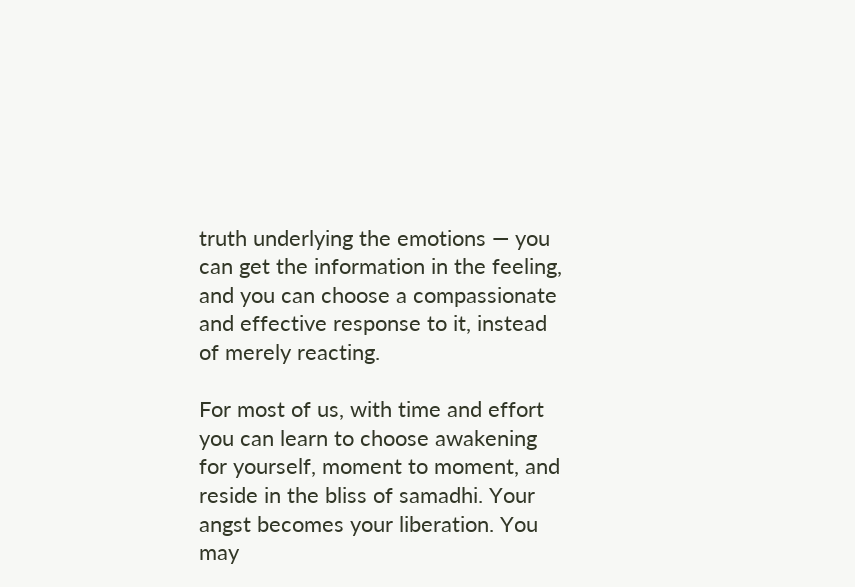truth underlying the emotions — you can get the information in the feeling, and you can choose a compassionate and effective response to it, instead of merely reacting.

For most of us, with time and effort you can learn to choose awakening for yourself, moment to moment, and reside in the bliss of samadhi. Your angst becomes your liberation. You may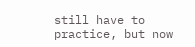still have to practice, but now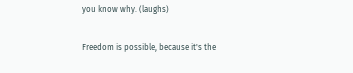you know why. (laughs)

Freedom is possible, because it's the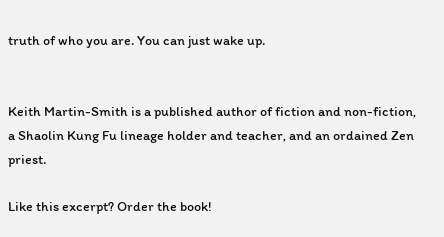truth of who you are. You can just wake up.


Keith Martin-Smith is a published author of fiction and non-fiction, a Shaolin Kung Fu lineage holder and teacher, and an ordained Zen priest.

Like this excerpt? Order the book!